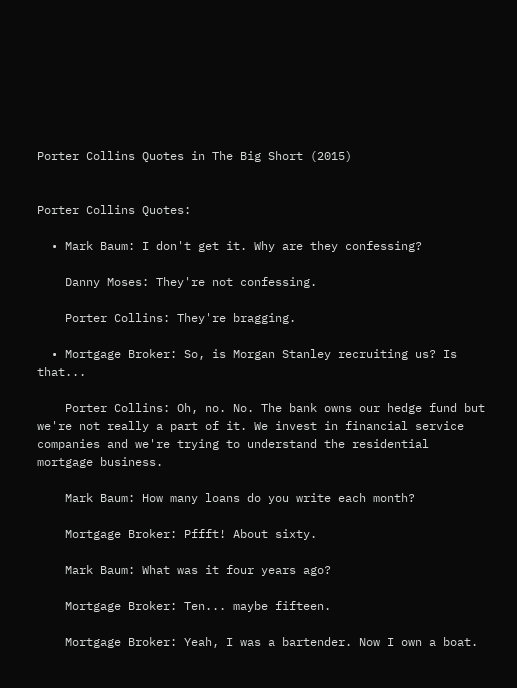Porter Collins Quotes in The Big Short (2015)


Porter Collins Quotes:

  • Mark Baum: I don't get it. Why are they confessing?

    Danny Moses: They're not confessing.

    Porter Collins: They're bragging.

  • Mortgage Broker: So, is Morgan Stanley recruiting us? Is that...

    Porter Collins: Oh, no. No. The bank owns our hedge fund but we're not really a part of it. We invest in financial service companies and we're trying to understand the residential mortgage business.

    Mark Baum: How many loans do you write each month?

    Mortgage Broker: Pffft! About sixty.

    Mark Baum: What was it four years ago?

    Mortgage Broker: Ten... maybe fifteen.

    Mortgage Broker: Yeah, I was a bartender. Now I own a boat.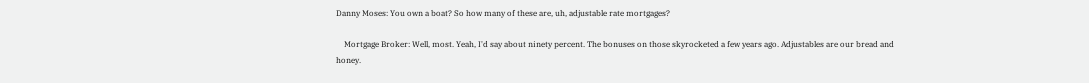Danny Moses: You own a boat? So how many of these are, uh, adjustable rate mortgages?

    Mortgage Broker: Well, most. Yeah, I'd say about ninety percent. The bonuses on those skyrocketed a few years ago. Adjustables are our bread and honey.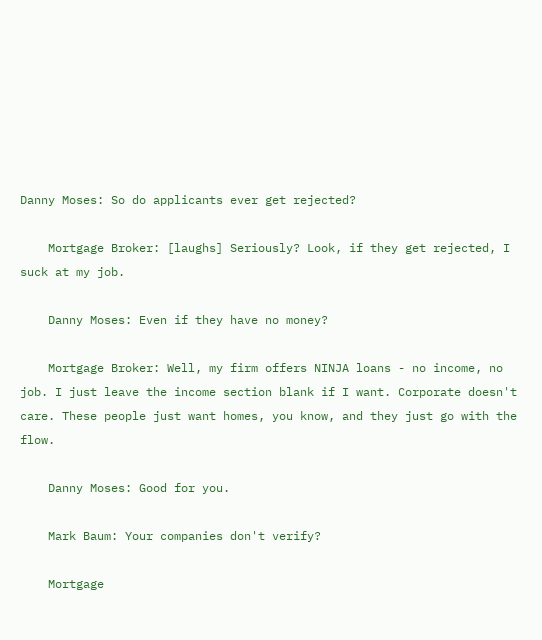Danny Moses: So do applicants ever get rejected?

    Mortgage Broker: [laughs] Seriously? Look, if they get rejected, I suck at my job.

    Danny Moses: Even if they have no money?

    Mortgage Broker: Well, my firm offers NINJA loans - no income, no job. I just leave the income section blank if I want. Corporate doesn't care. These people just want homes, you know, and they just go with the flow.

    Danny Moses: Good for you.

    Mark Baum: Your companies don't verify?

    Mortgage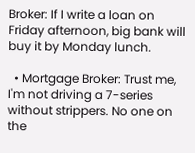Broker: If I write a loan on Friday afternoon, big bank will buy it by Monday lunch.

  • Mortgage Broker: Trust me, I'm not driving a 7-series without strippers. No one on the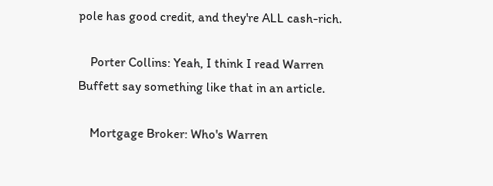pole has good credit, and they're ALL cash-rich.

    Porter Collins: Yeah, I think I read Warren Buffett say something like that in an article.

    Mortgage Broker: Who's Warren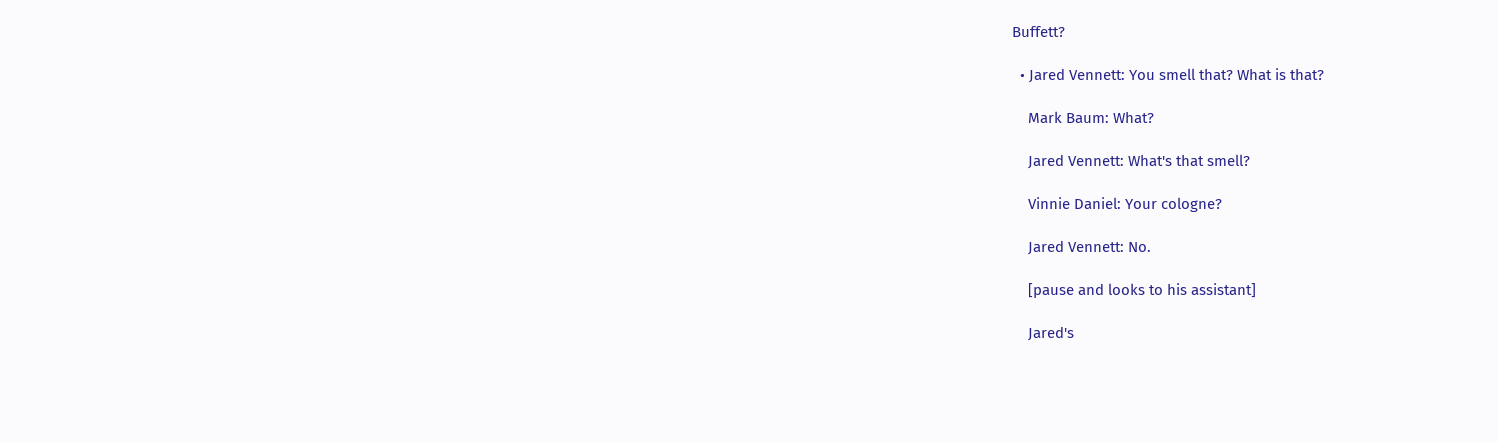Buffett?

  • Jared Vennett: You smell that? What is that?

    Mark Baum: What?

    Jared Vennett: What's that smell?

    Vinnie Daniel: Your cologne?

    Jared Vennett: No.

    [pause and looks to his assistant]

    Jared's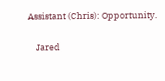Assistant (Chris): Opportunity.

    Jared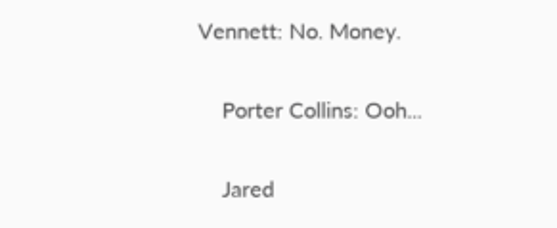Vennett: No. Money.

    Porter Collins: Ooh...

    Jared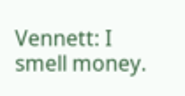Vennett: I smell money.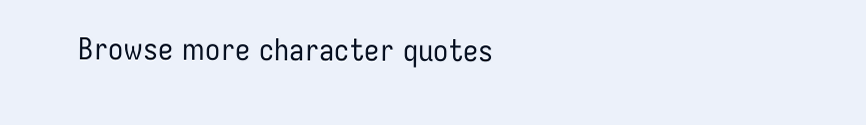Browse more character quotes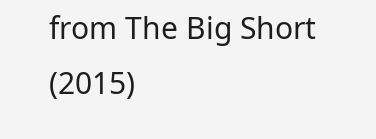from The Big Short (2015)